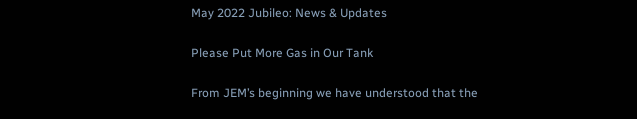May 2022 Jubileo: News & Updates

Please Put More Gas in Our Tank

From JEM’s beginning we have understood that the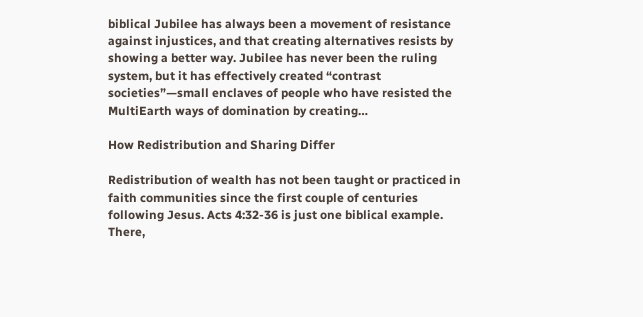biblical Jubilee has always been a movement of resistance against injustices, and that creating alternatives resists by showing a better way. Jubilee has never been the ruling system, but it has effectively created “contrast societies”—small enclaves of people who have resisted the MultiEarth ways of domination by creating…

How Redistribution and Sharing Differ

Redistribution of wealth has not been taught or practiced in faith communities since the first couple of centuries following Jesus. Acts 4:32-36 is just one biblical example. There,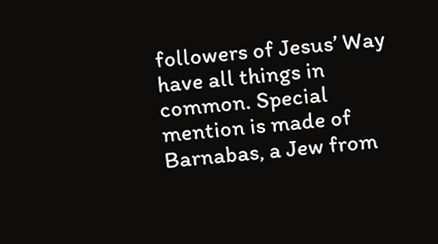followers of Jesus’ Way have all things in common. Special mention is made of Barnabas, a Jew from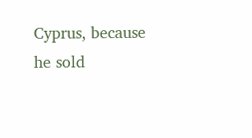Cyprus, because he sold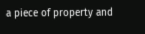a piece of property and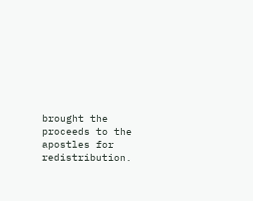brought the proceeds to the apostles for redistribution.